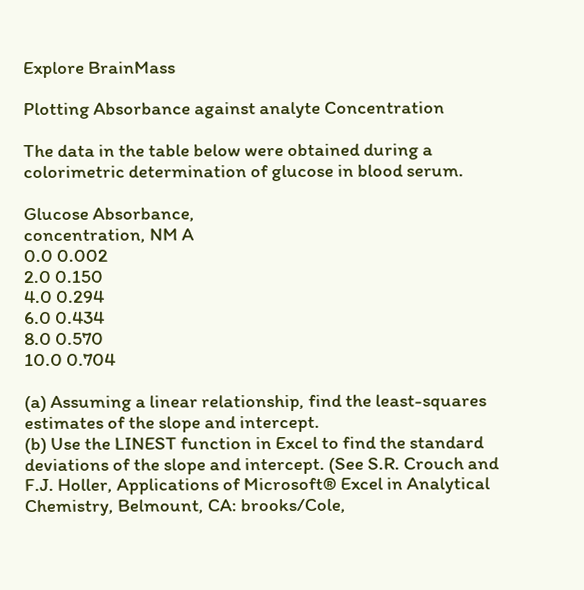Explore BrainMass

Plotting Absorbance against analyte Concentration

The data in the table below were obtained during a colorimetric determination of glucose in blood serum.

Glucose Absorbance,
concentration, NM A
0.0 0.002
2.0 0.150
4.0 0.294
6.0 0.434
8.0 0.570
10.0 0.704

(a) Assuming a linear relationship, find the least-squares estimates of the slope and intercept.
(b) Use the LINEST function in Excel to find the standard deviations of the slope and intercept. (See S.R. Crouch and F.J. Holler, Applications of Microsoft® Excel in Analytical Chemistry, Belmount, CA: brooks/Cole,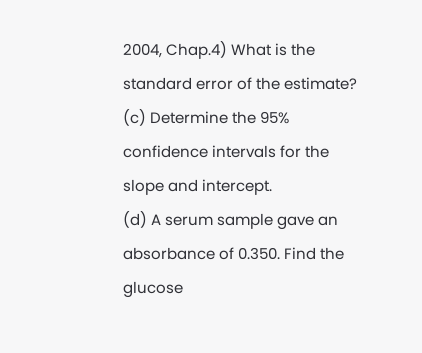2004, Chap.4) What is the standard error of the estimate?
(c) Determine the 95% confidence intervals for the slope and intercept.
(d) A serum sample gave an absorbance of 0.350. Find the glucose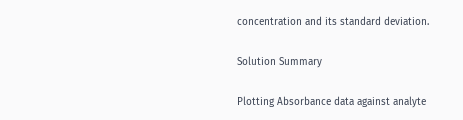concentration and its standard deviation.

Solution Summary

Plotting Absorbance data against analyte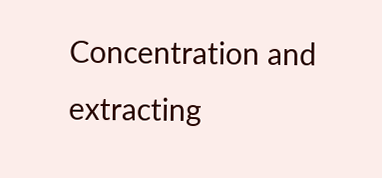Concentration and extracting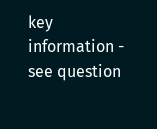key information - see question